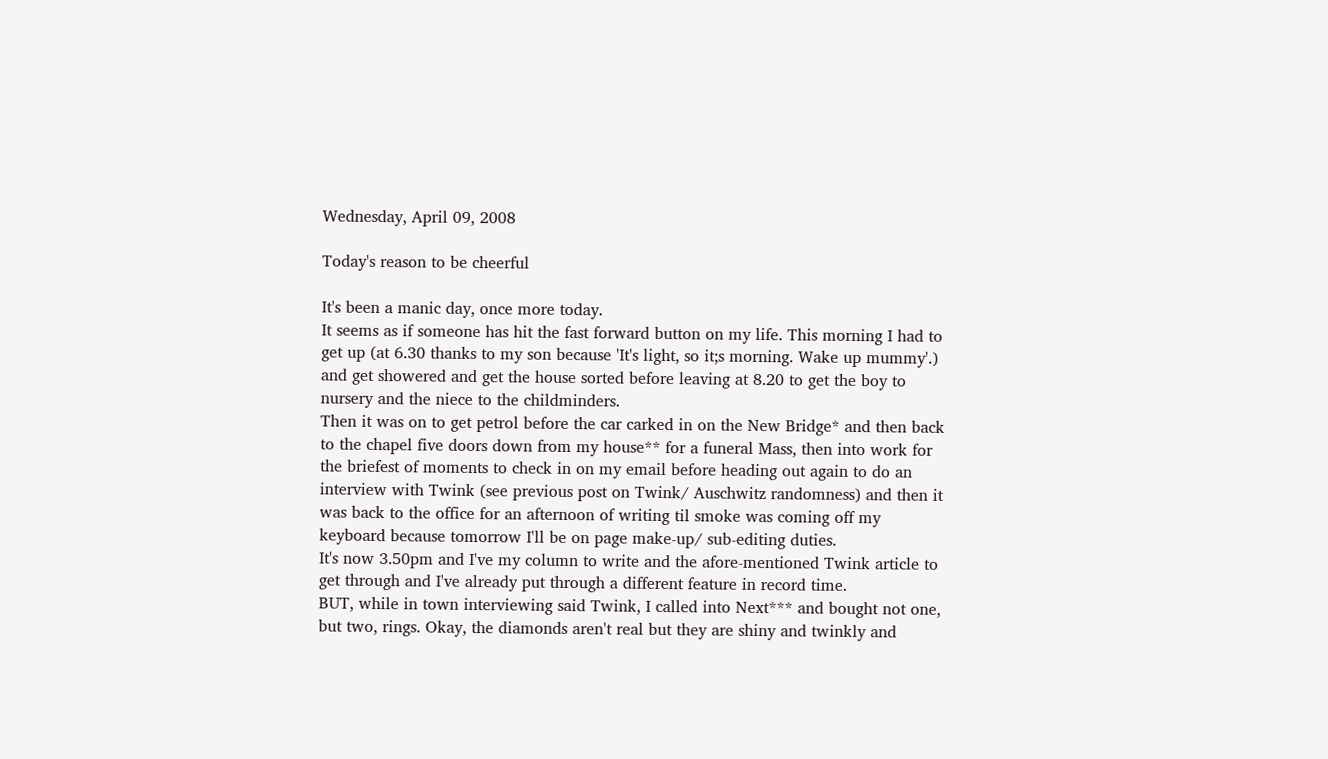Wednesday, April 09, 2008

Today's reason to be cheerful

It's been a manic day, once more today.
It seems as if someone has hit the fast forward button on my life. This morning I had to get up (at 6.30 thanks to my son because 'It's light, so it;s morning. Wake up mummy'.) and get showered and get the house sorted before leaving at 8.20 to get the boy to nursery and the niece to the childminders.
Then it was on to get petrol before the car carked in on the New Bridge* and then back to the chapel five doors down from my house** for a funeral Mass, then into work for the briefest of moments to check in on my email before heading out again to do an interview with Twink (see previous post on Twink/ Auschwitz randomness) and then it was back to the office for an afternoon of writing til smoke was coming off my keyboard because tomorrow I'll be on page make-up/ sub-editing duties.
It's now 3.50pm and I've my column to write and the afore-mentioned Twink article to get through and I've already put through a different feature in record time.
BUT, while in town interviewing said Twink, I called into Next*** and bought not one, but two, rings. Okay, the diamonds aren't real but they are shiny and twinkly and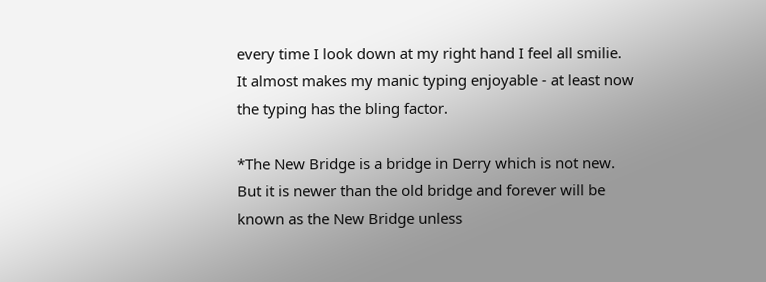every time I look down at my right hand I feel all smilie.
It almost makes my manic typing enjoyable - at least now the typing has the bling factor.

*The New Bridge is a bridge in Derry which is not new. But it is newer than the old bridge and forever will be known as the New Bridge unless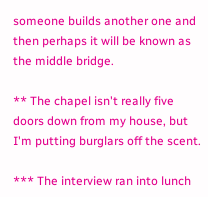someone builds another one and then perhaps it will be known as the middle bridge.

** The chapel isn't really five doors down from my house, but I'm putting burglars off the scent.

*** The interview ran into lunch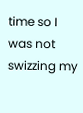time so I was not swizzing my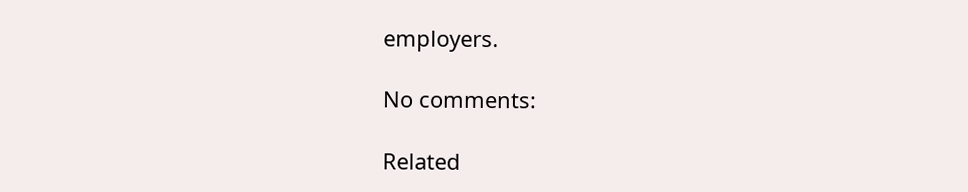employers.

No comments:

Related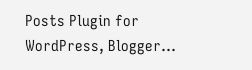Posts Plugin for WordPress, Blogger...